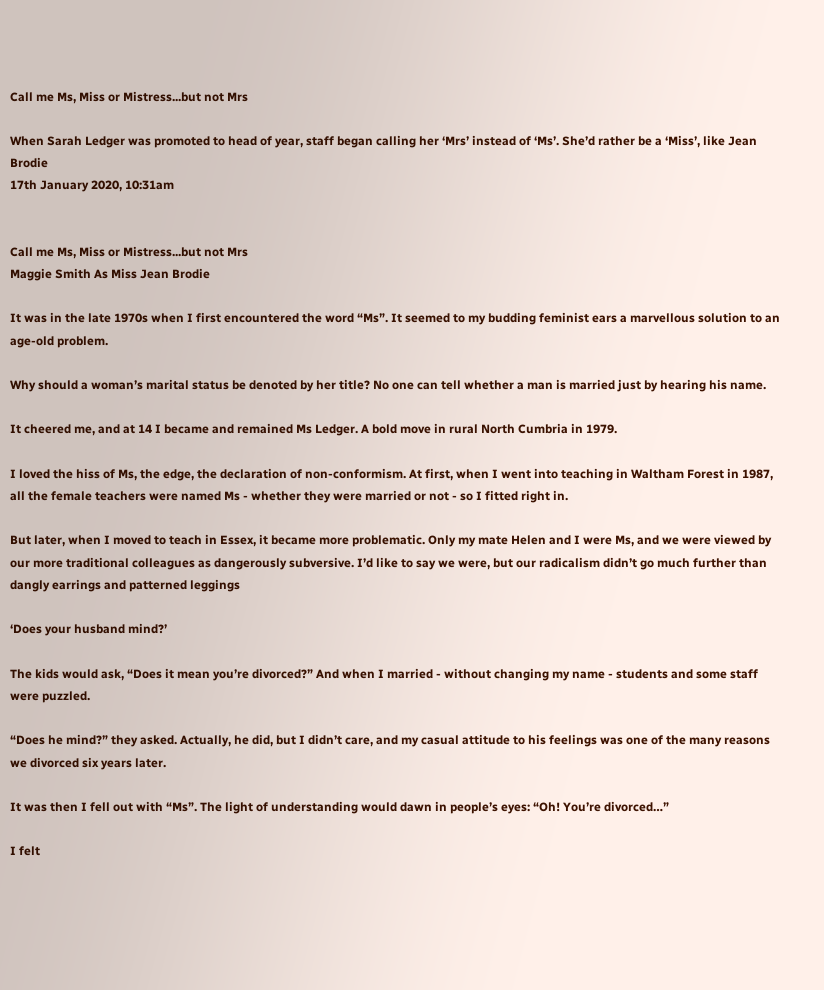Call me Ms, Miss or Mistress...but not Mrs

When Sarah Ledger was promoted to head of year, staff began calling her ‘Mrs’ instead of ‘Ms’. She’d rather be a ‘Miss’, like Jean Brodie
17th January 2020, 10:31am


Call me Ms, Miss or Mistress...but not Mrs
Maggie Smith As Miss Jean Brodie

It was in the late 1970s when I first encountered the word “Ms”. It seemed to my budding feminist ears a marvellous solution to an age-old problem.

Why should a woman’s marital status be denoted by her title? No one can tell whether a man is married just by hearing his name.

It cheered me, and at 14 I became and remained Ms Ledger. A bold move in rural North Cumbria in 1979.

I loved the hiss of Ms, the edge, the declaration of non-conformism. At first, when I went into teaching in Waltham Forest in 1987, all the female teachers were named Ms - whether they were married or not - so I fitted right in.

But later, when I moved to teach in Essex, it became more problematic. Only my mate Helen and I were Ms, and we were viewed by our more traditional colleagues as dangerously subversive. I’d like to say we were, but our radicalism didn’t go much further than dangly earrings and patterned leggings

‘Does your husband mind?’

The kids would ask, “Does it mean you’re divorced?” And when I married - without changing my name - students and some staff were puzzled.

“Does he mind?” they asked. Actually, he did, but I didn’t care, and my casual attitude to his feelings was one of the many reasons we divorced six years later.

It was then I fell out with “Ms”. The light of understanding would dawn in people’s eyes: “Oh! You’re divorced…”

I felt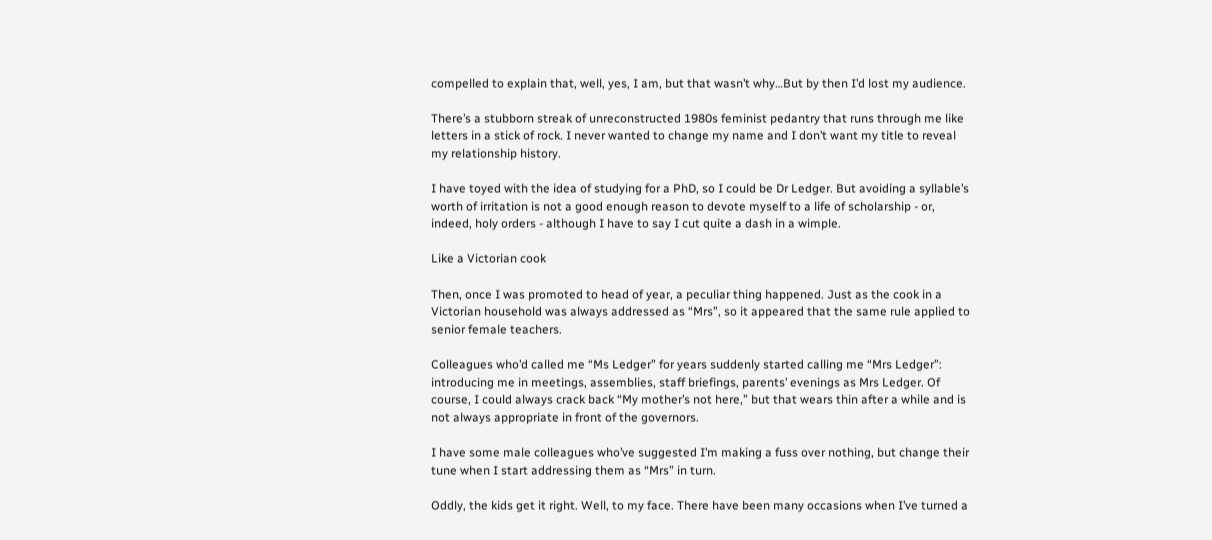compelled to explain that, well, yes, I am, but that wasn’t why…But by then I’d lost my audience.

There’s a stubborn streak of unreconstructed 1980s feminist pedantry that runs through me like letters in a stick of rock. I never wanted to change my name and I don’t want my title to reveal my relationship history.

I have toyed with the idea of studying for a PhD, so I could be Dr Ledger. But avoiding a syllable’s worth of irritation is not a good enough reason to devote myself to a life of scholarship - or, indeed, holy orders - although I have to say I cut quite a dash in a wimple.

Like a Victorian cook

Then, once I was promoted to head of year, a peculiar thing happened. Just as the cook in a Victorian household was always addressed as “Mrs”, so it appeared that the same rule applied to senior female teachers.

Colleagues who’d called me “Ms Ledger” for years suddenly started calling me “Mrs Ledger”: introducing me in meetings, assemblies, staff briefings, parents’ evenings as Mrs Ledger. Of course, I could always crack back “My mother’s not here,” but that wears thin after a while and is not always appropriate in front of the governors.

I have some male colleagues who’ve suggested I’m making a fuss over nothing, but change their tune when I start addressing them as “Mrs” in turn.

Oddly, the kids get it right. Well, to my face. There have been many occasions when I’ve turned a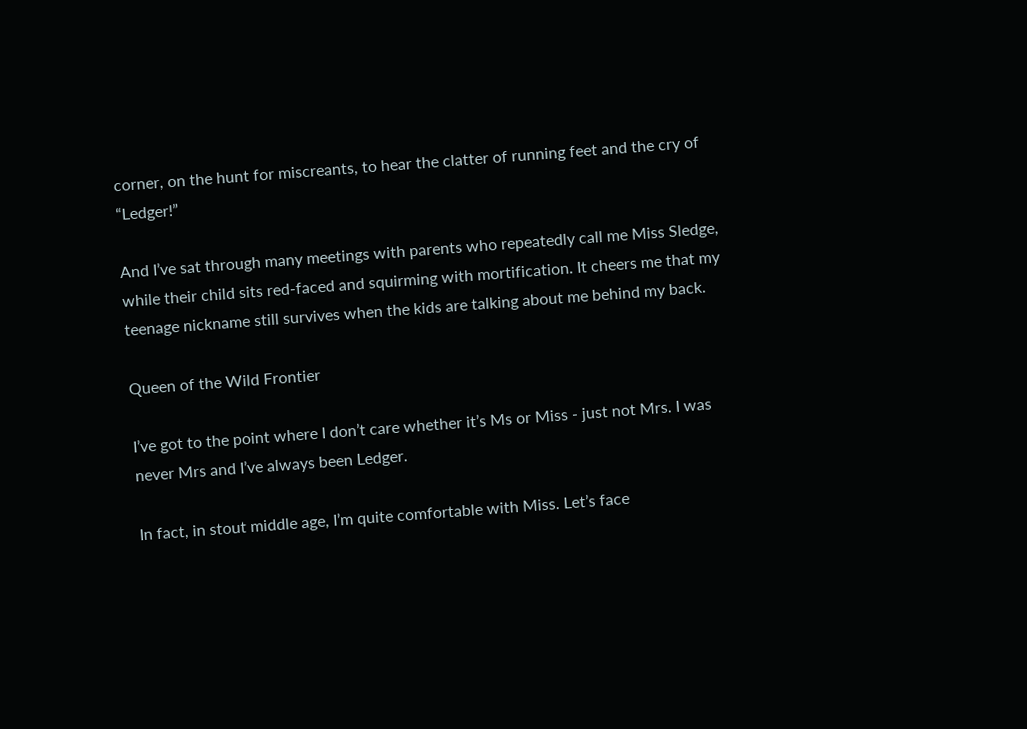corner, on the hunt for miscreants, to hear the clatter of running feet and the cry of “Ledger!”

And I’ve sat through many meetings with parents who repeatedly call me Miss Sledge, while their child sits red-faced and squirming with mortification. It cheers me that my teenage nickname still survives when the kids are talking about me behind my back.

Queen of the Wild Frontier

I’ve got to the point where I don’t care whether it’s Ms or Miss - just not Mrs. I was never Mrs and I’ve always been Ledger.

In fact, in stout middle age, I’m quite comfortable with Miss. Let’s face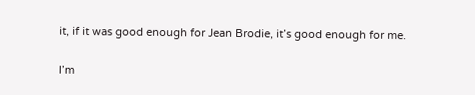it, if it was good enough for Jean Brodie, it’s good enough for me.

I’m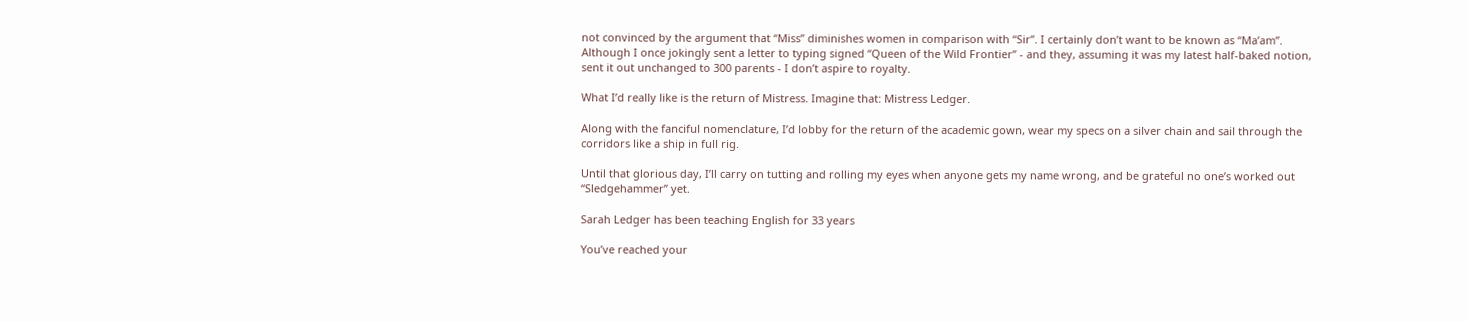not convinced by the argument that “Miss” diminishes women in comparison with “Sir”. I certainly don’t want to be known as “Ma’am”. Although I once jokingly sent a letter to typing signed “Queen of the Wild Frontier” - and they, assuming it was my latest half-baked notion, sent it out unchanged to 300 parents - I don’t aspire to royalty.

What I’d really like is the return of Mistress. Imagine that: Mistress Ledger.

Along with the fanciful nomenclature, I’d lobby for the return of the academic gown, wear my specs on a silver chain and sail through the corridors like a ship in full rig.

Until that glorious day, I’ll carry on tutting and rolling my eyes when anyone gets my name wrong, and be grateful no one’s worked out “Sledgehammer” yet.

Sarah Ledger has been teaching English for 33 years

You’ve reached your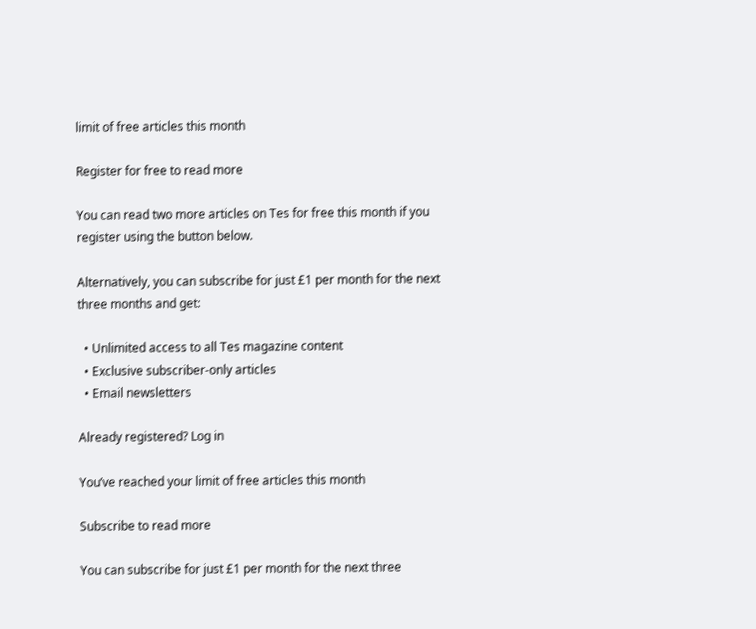limit of free articles this month

Register for free to read more

You can read two more articles on Tes for free this month if you register using the button below.

Alternatively, you can subscribe for just £1 per month for the next three months and get:

  • Unlimited access to all Tes magazine content
  • Exclusive subscriber-only articles
  • Email newsletters

Already registered? Log in

You’ve reached your limit of free articles this month

Subscribe to read more

You can subscribe for just £1 per month for the next three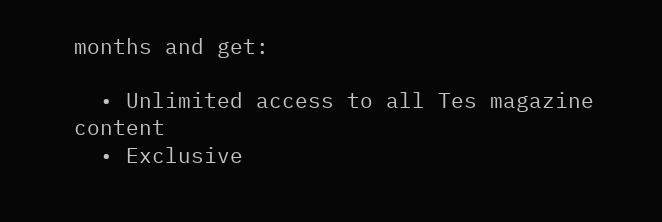months and get:

  • Unlimited access to all Tes magazine content
  • Exclusive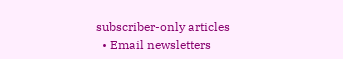subscriber-only articles
  • Email newsletters